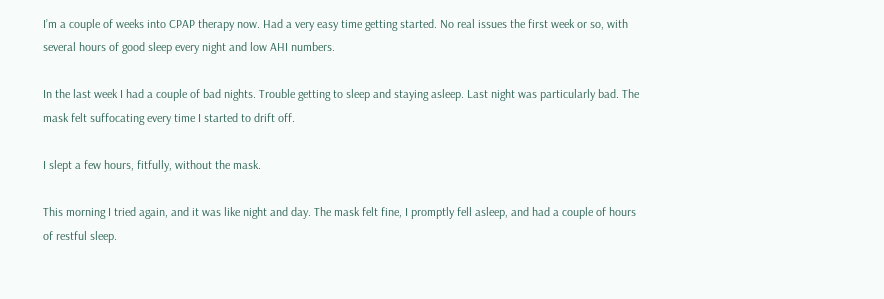I’m a couple of weeks into CPAP therapy now. Had a very easy time getting started. No real issues the first week or so, with several hours of good sleep every night and low AHI numbers.

In the last week I had a couple of bad nights. Trouble getting to sleep and staying asleep. Last night was particularly bad. The mask felt suffocating every time I started to drift off.

I slept a few hours, fitfully, without the mask.

This morning I tried again, and it was like night and day. The mask felt fine, I promptly fell asleep, and had a couple of hours of restful sleep.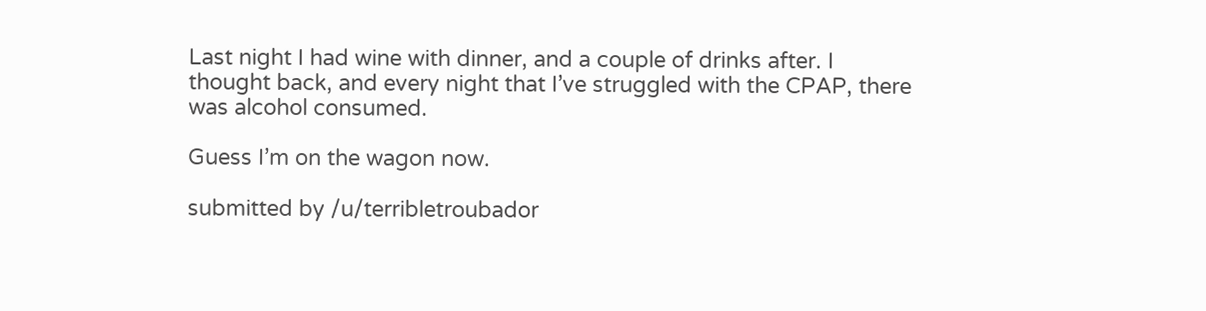Last night I had wine with dinner, and a couple of drinks after. I thought back, and every night that I’ve struggled with the CPAP, there was alcohol consumed.

Guess I’m on the wagon now.

submitted by /u/terribletroubador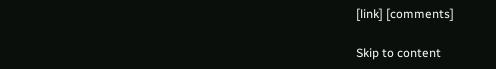[link] [comments]

Skip to content